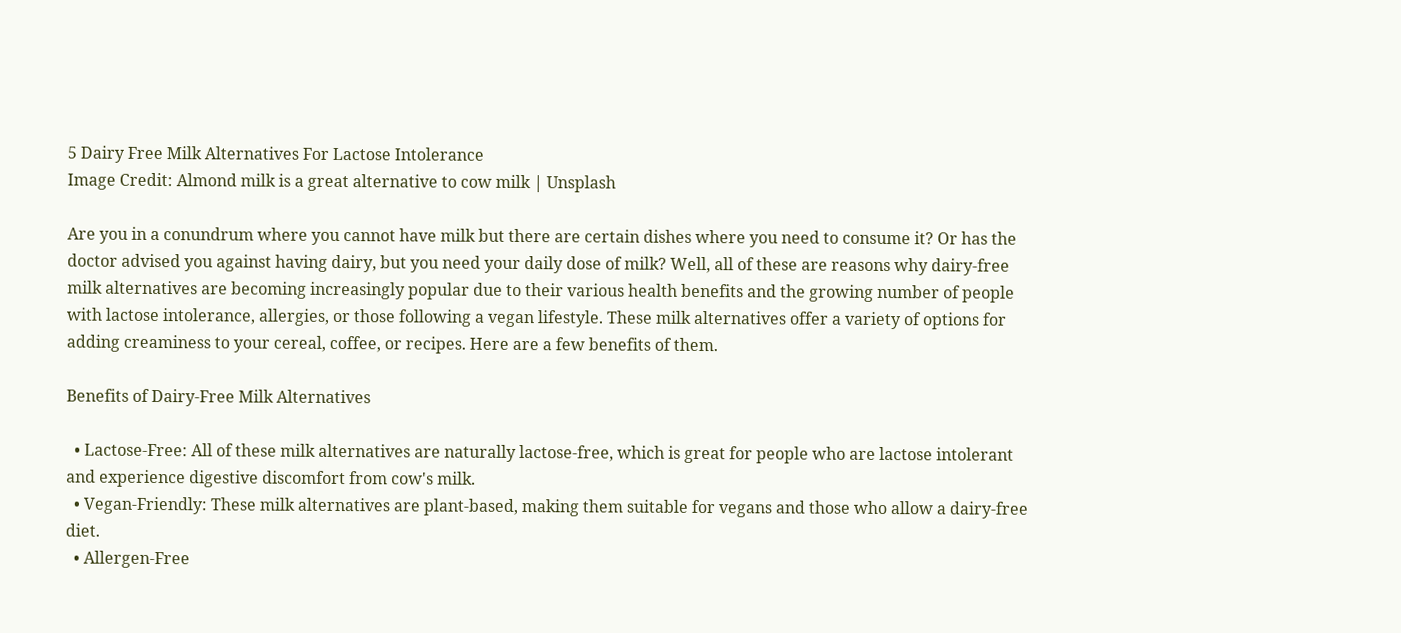5 Dairy Free Milk Alternatives For Lactose Intolerance
Image Credit: Almond milk is a great alternative to cow milk | Unsplash

Are you in a conundrum where you cannot have milk but there are certain dishes where you need to consume it? Or has the doctor advised you against having dairy, but you need your daily dose of milk? Well, all of these are reasons why dairy-free milk alternatives are becoming increasingly popular due to their various health benefits and the growing number of people with lactose intolerance, allergies, or those following a vegan lifestyle. These milk alternatives offer a variety of options for adding creaminess to your cereal, coffee, or recipes. Here are a few benefits of them.

Benefits of Dairy-Free Milk Alternatives

  • Lactose-Free: All of these milk alternatives are naturally lactose-free, which is great for people who are lactose intolerant and experience digestive discomfort from cow's milk.
  • Vegan-Friendly: These milk alternatives are plant-based, making them suitable for vegans and those who allow a dairy-free diet.
  • Allergen-Free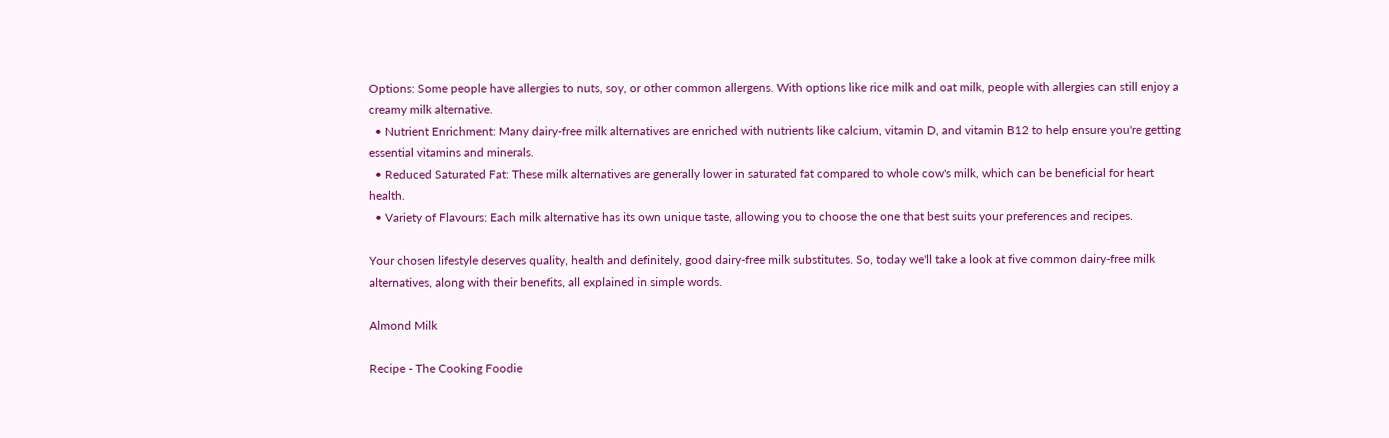Options: Some people have allergies to nuts, soy, or other common allergens. With options like rice milk and oat milk, people with allergies can still enjoy a creamy milk alternative.
  • Nutrient Enrichment: Many dairy-free milk alternatives are enriched with nutrients like calcium, vitamin D, and vitamin B12 to help ensure you're getting essential vitamins and minerals.
  • Reduced Saturated Fat: These milk alternatives are generally lower in saturated fat compared to whole cow's milk, which can be beneficial for heart health.
  • Variety of Flavours: Each milk alternative has its own unique taste, allowing you to choose the one that best suits your preferences and recipes.

Your chosen lifestyle deserves quality, health and definitely, good dairy-free milk substitutes. So, today we'll take a look at five common dairy-free milk alternatives, along with their benefits, all explained in simple words.

Almond Milk

Recipe - The Cooking Foodie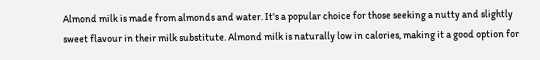Almond milk is made from almonds and water. It's a popular choice for those seeking a nutty and slightly sweet flavour in their milk substitute. Almond milk is naturally low in calories, making it a good option for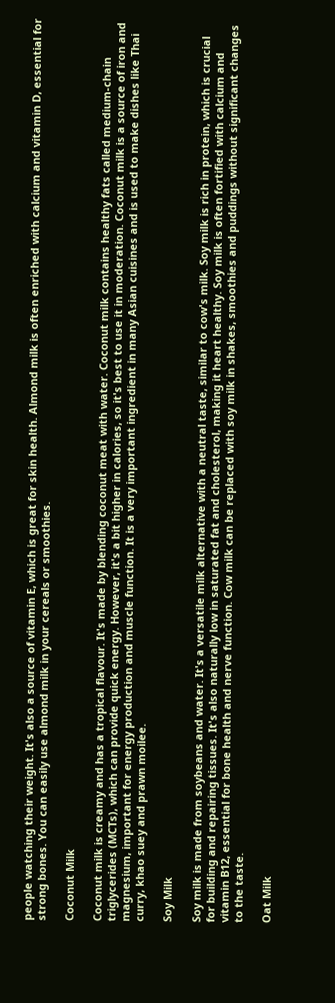people watching their weight. It's also a source of vitamin E, which is great for skin health. Almond milk is often enriched with calcium and vitamin D, essential for strong bones. You can easily use almond milk in your cereals or smoothies.

Coconut Milk

Coconut milk is creamy and has a tropical flavour. It's made by blending coconut meat with water. Coconut milk contains healthy fats called medium-chain triglycerides (MCTs), which can provide quick energy. However, it's a bit higher in calories, so it's best to use it in moderation. Coconut milk is a source of iron and magnesium, important for energy production and muscle function. It is a very important ingredient in many Asian cuisines and is used to make dishes like Thai curry, khao suey and prawn moilee.

Soy Milk

Soy milk is made from soybeans and water. It's a versatile milk alternative with a neutral taste, similar to cow's milk. Soy milk is rich in protein, which is crucial for building and repairing tissues. It's also naturally low in saturated fat and cholesterol, making it heart healthy. Soy milk is often fortified with calcium and vitamin B12, essential for bone health and nerve function. Cow milk can be replaced with soy milk in shakes, smoothies and puddings without significant changes to the taste.

Oat Milk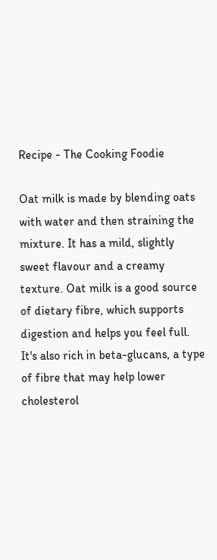Recipe - The Cooking Foodie

Oat milk is made by blending oats with water and then straining the mixture. It has a mild, slightly sweet flavour and a creamy texture. Oat milk is a good source of dietary fibre, which supports digestion and helps you feel full. It's also rich in beta-glucans, a type of fibre that may help lower cholesterol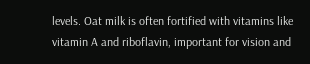levels. Oat milk is often fortified with vitamins like vitamin A and riboflavin, important for vision and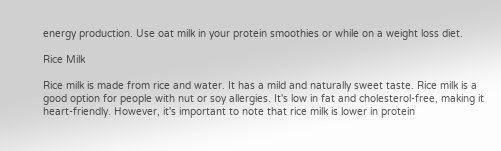energy production. Use oat milk in your protein smoothies or while on a weight loss diet.

Rice Milk

Rice milk is made from rice and water. It has a mild and naturally sweet taste. Rice milk is a good option for people with nut or soy allergies. It's low in fat and cholesterol-free, making it heart-friendly. However, it's important to note that rice milk is lower in protein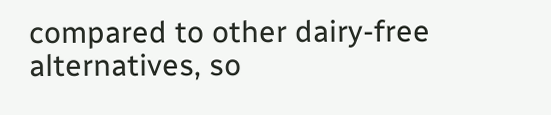compared to other dairy-free alternatives, so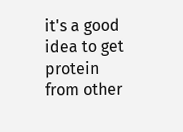it's a good idea to get protein from other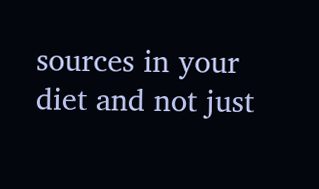sources in your diet and not just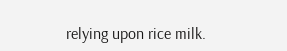relying upon rice milk.